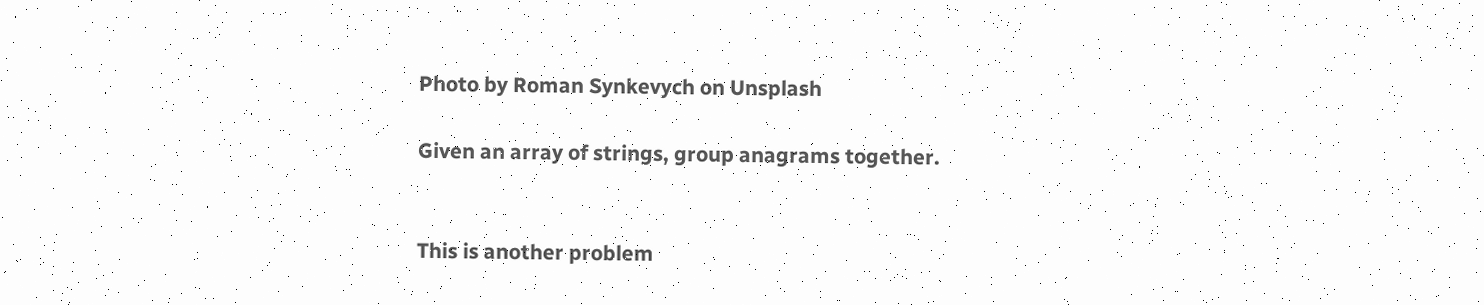Photo by Roman Synkevych on Unsplash

Given an array of strings, group anagrams together.


This is another problem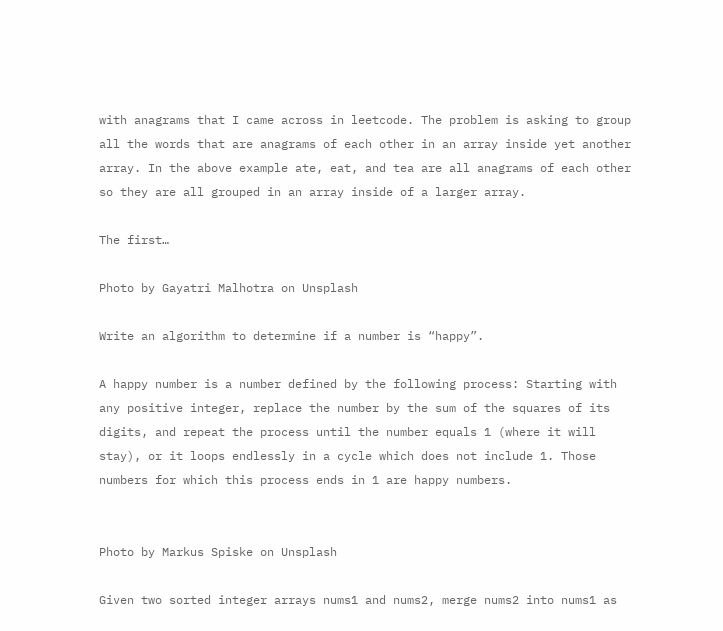with anagrams that I came across in leetcode. The problem is asking to group all the words that are anagrams of each other in an array inside yet another array. In the above example ate, eat, and tea are all anagrams of each other so they are all grouped in an array inside of a larger array.

The first…

Photo by Gayatri Malhotra on Unsplash

Write an algorithm to determine if a number is “happy”.

A happy number is a number defined by the following process: Starting with any positive integer, replace the number by the sum of the squares of its digits, and repeat the process until the number equals 1 (where it will stay), or it loops endlessly in a cycle which does not include 1. Those numbers for which this process ends in 1 are happy numbers.


Photo by Markus Spiske on Unsplash

Given two sorted integer arrays nums1 and nums2, merge nums2 into nums1 as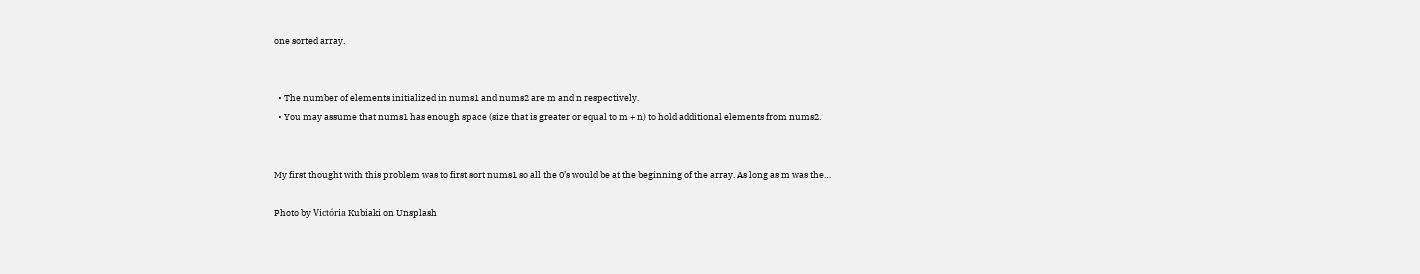one sorted array.


  • The number of elements initialized in nums1 and nums2 are m and n respectively.
  • You may assume that nums1 has enough space (size that is greater or equal to m + n) to hold additional elements from nums2.


My first thought with this problem was to first sort nums1 so all the 0’s would be at the beginning of the array. As long as m was the…

Photo by Victória Kubiaki on Unsplash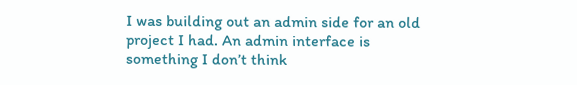I was building out an admin side for an old project I had. An admin interface is something I don’t think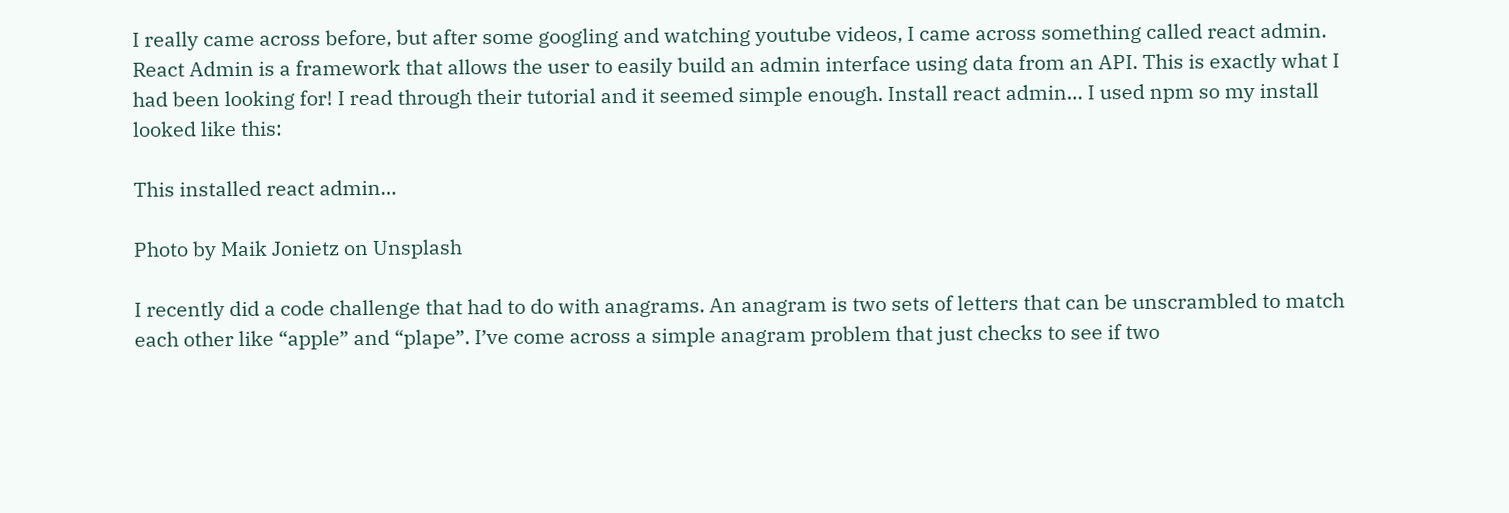I really came across before, but after some googling and watching youtube videos, I came across something called react admin. React Admin is a framework that allows the user to easily build an admin interface using data from an API. This is exactly what I had been looking for! I read through their tutorial and it seemed simple enough. Install react admin… I used npm so my install looked like this:

This installed react admin…

Photo by Maik Jonietz on Unsplash

I recently did a code challenge that had to do with anagrams. An anagram is two sets of letters that can be unscrambled to match each other like “apple” and “plape”. I’ve come across a simple anagram problem that just checks to see if two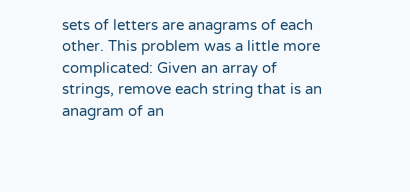sets of letters are anagrams of each other. This problem was a little more complicated: Given an array of strings, remove each string that is an anagram of an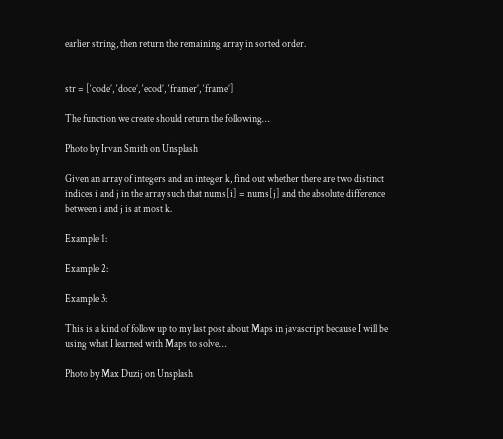earlier string, then return the remaining array in sorted order.


str = [‘code’, ‘doce’, ‘ecod’, ‘framer’, ‘frame’]

The function we create should return the following…

Photo by Irvan Smith on Unsplash

Given an array of integers and an integer k, find out whether there are two distinct indices i and j in the array such that nums[i] = nums[j] and the absolute difference between i and j is at most k.

Example 1:

Example 2:

Example 3:

This is a kind of follow up to my last post about Maps in javascript because I will be using what I learned with Maps to solve…

Photo by Max Duzij on Unsplash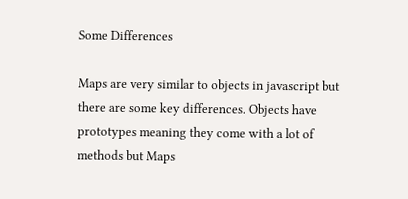Some Differences

Maps are very similar to objects in javascript but there are some key differences. Objects have prototypes meaning they come with a lot of methods but Maps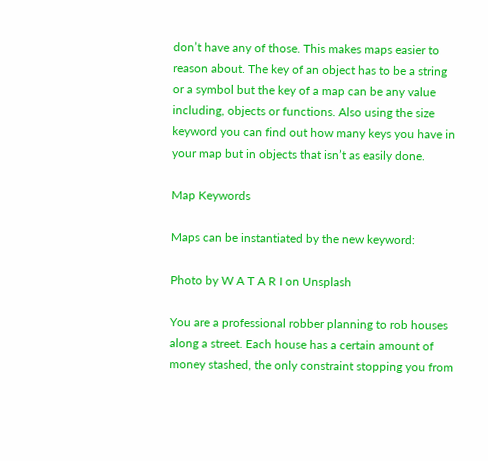don’t have any of those. This makes maps easier to reason about. The key of an object has to be a string or a symbol but the key of a map can be any value including, objects or functions. Also using the size keyword you can find out how many keys you have in your map but in objects that isn’t as easily done.

Map Keywords

Maps can be instantiated by the new keyword:

Photo by W A T A R I on Unsplash

You are a professional robber planning to rob houses along a street. Each house has a certain amount of money stashed, the only constraint stopping you from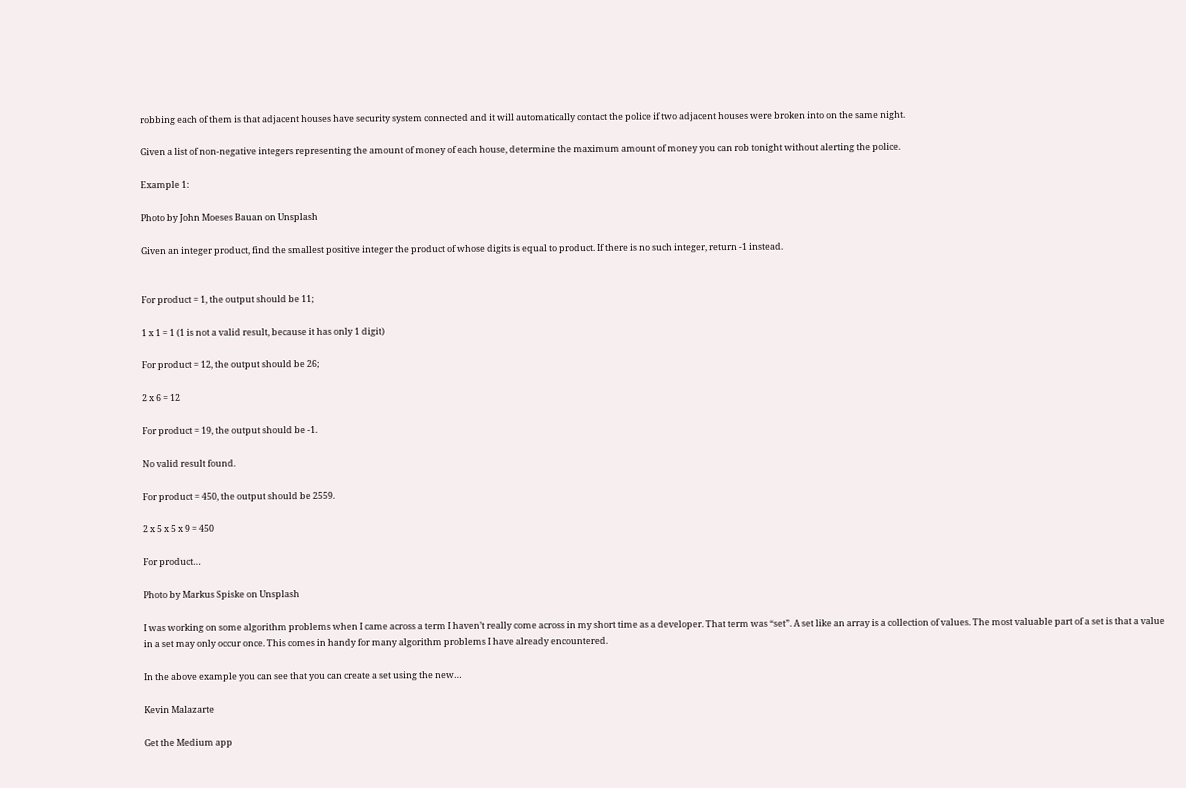robbing each of them is that adjacent houses have security system connected and it will automatically contact the police if two adjacent houses were broken into on the same night.

Given a list of non-negative integers representing the amount of money of each house, determine the maximum amount of money you can rob tonight without alerting the police.

Example 1:

Photo by John Moeses Bauan on Unsplash

Given an integer product, find the smallest positive integer the product of whose digits is equal to product. If there is no such integer, return -1 instead.


For product = 1, the output should be 11;

1 x 1 = 1 (1 is not a valid result, because it has only 1 digit)

For product = 12, the output should be 26;

2 x 6 = 12

For product = 19, the output should be -1.

No valid result found.

For product = 450, the output should be 2559.

2 x 5 x 5 x 9 = 450

For product…

Photo by Markus Spiske on Unsplash

I was working on some algorithm problems when I came across a term I haven’t really come across in my short time as a developer. That term was “set”. A set like an array is a collection of values. The most valuable part of a set is that a value in a set may only occur once. This comes in handy for many algorithm problems I have already encountered.

In the above example you can see that you can create a set using the new…

Kevin Malazarte

Get the Medium app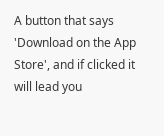A button that says 'Download on the App Store', and if clicked it will lead you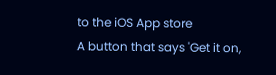to the iOS App store
A button that says 'Get it on,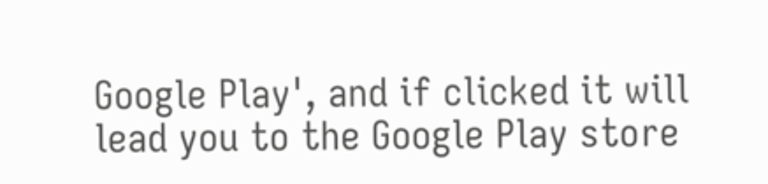Google Play', and if clicked it will lead you to the Google Play store